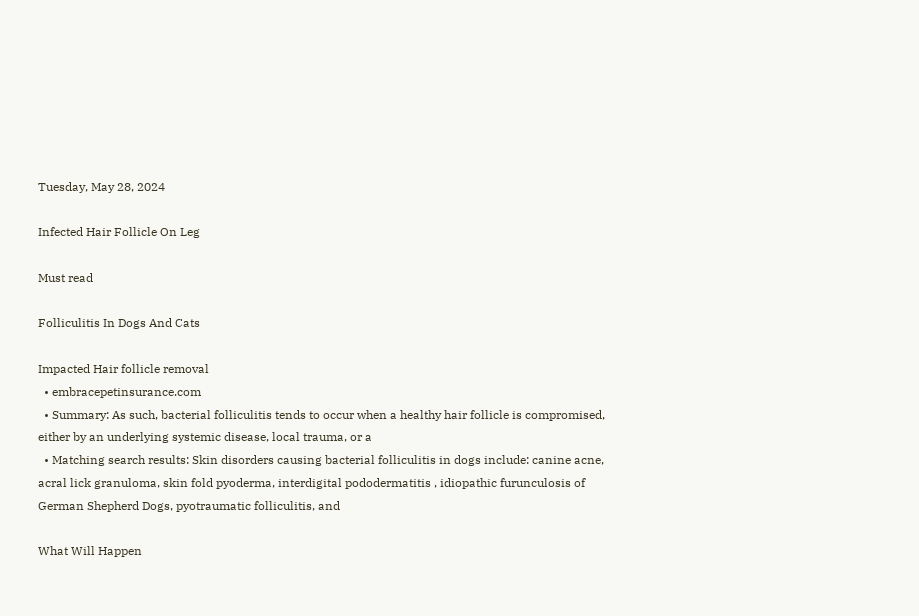Tuesday, May 28, 2024

Infected Hair Follicle On Leg

Must read

Folliculitis In Dogs And Cats

Impacted Hair follicle removal
  • embracepetinsurance.com
  • Summary: As such, bacterial folliculitis tends to occur when a healthy hair follicle is compromised, either by an underlying systemic disease, local trauma, or a
  • Matching search results: Skin disorders causing bacterial folliculitis in dogs include: canine acne, acral lick granuloma, skin fold pyoderma, interdigital pododermatitis , idiopathic furunculosis of German Shepherd Dogs, pyotraumatic folliculitis, and

What Will Happen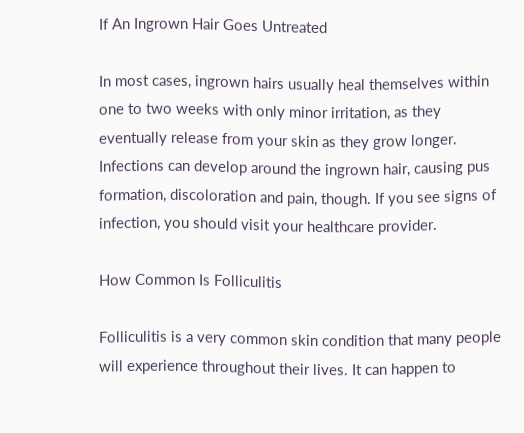If An Ingrown Hair Goes Untreated

In most cases, ingrown hairs usually heal themselves within one to two weeks with only minor irritation, as they eventually release from your skin as they grow longer. Infections can develop around the ingrown hair, causing pus formation, discoloration and pain, though. If you see signs of infection, you should visit your healthcare provider.

How Common Is Folliculitis

Folliculitis is a very common skin condition that many people will experience throughout their lives. It can happen to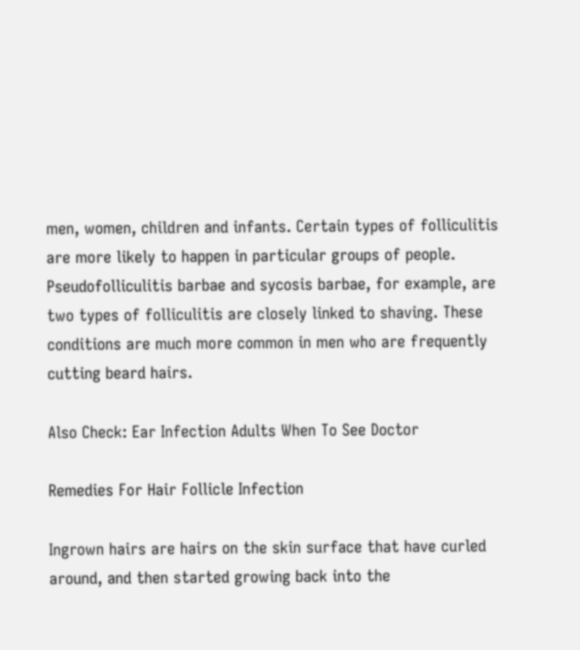men, women, children and infants. Certain types of folliculitis are more likely to happen in particular groups of people. Pseudofolliculitis barbae and sycosis barbae, for example, are two types of folliculitis are closely linked to shaving. These conditions are much more common in men who are frequently cutting beard hairs.

Also Check: Ear Infection Adults When To See Doctor

Remedies For Hair Follicle Infection

Ingrown hairs are hairs on the skin surface that have curled around, and then started growing back into the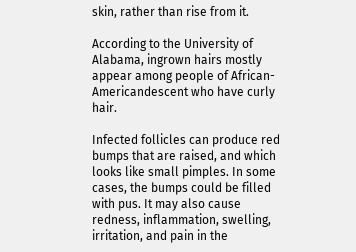skin, rather than rise from it.

According to the University of Alabama, ingrown hairs mostly appear among people of African-Americandescent who have curly hair.

Infected follicles can produce red bumps that are raised, and which looks like small pimples. In some cases, the bumps could be filled with pus. It may also cause redness, inflammation, swelling, irritation, and pain in the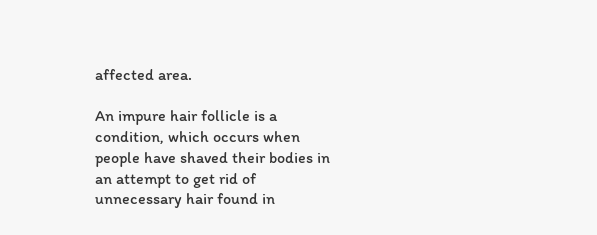affected area.

An impure hair follicle is a condition, which occurs when people have shaved their bodies in an attempt to get rid of unnecessary hair found in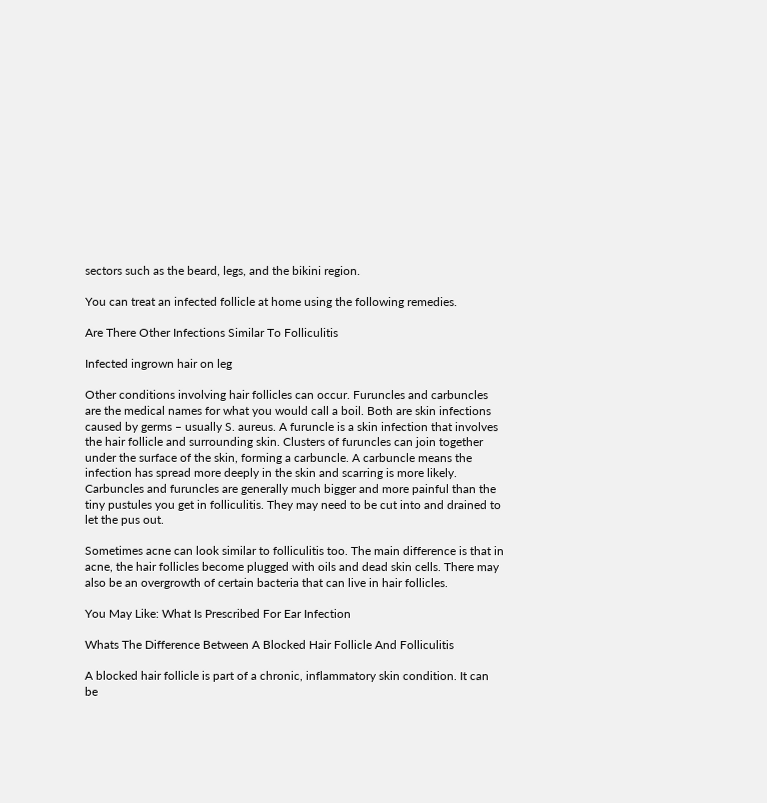sectors such as the beard, legs, and the bikini region.

You can treat an infected follicle at home using the following remedies.

Are There Other Infections Similar To Folliculitis

Infected ingrown hair on leg

Other conditions involving hair follicles can occur. Furuncles and carbuncles are the medical names for what you would call a boil. Both are skin infections caused by germs – usually S. aureus. A furuncle is a skin infection that involves the hair follicle and surrounding skin. Clusters of furuncles can join together under the surface of the skin, forming a carbuncle. A carbuncle means the infection has spread more deeply in the skin and scarring is more likely. Carbuncles and furuncles are generally much bigger and more painful than the tiny pustules you get in folliculitis. They may need to be cut into and drained to let the pus out.

Sometimes acne can look similar to folliculitis too. The main difference is that in acne, the hair follicles become plugged with oils and dead skin cells. There may also be an overgrowth of certain bacteria that can live in hair follicles.

You May Like: What Is Prescribed For Ear Infection

Whats The Difference Between A Blocked Hair Follicle And Folliculitis

A blocked hair follicle is part of a chronic, inflammatory skin condition. It can be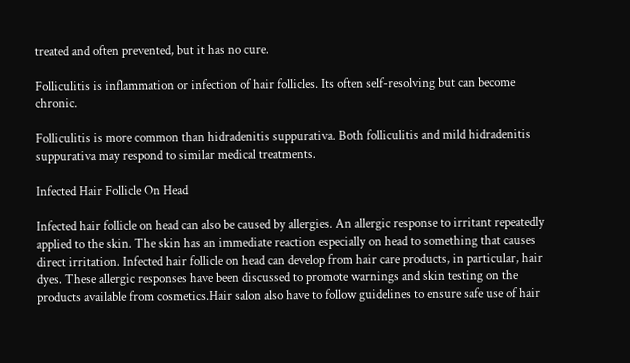treated and often prevented, but it has no cure.

Folliculitis is inflammation or infection of hair follicles. Its often self-resolving but can become chronic.

Folliculitis is more common than hidradenitis suppurativa. Both folliculitis and mild hidradenitis suppurativa may respond to similar medical treatments.

Infected Hair Follicle On Head

Infected hair follicle on head can also be caused by allergies. An allergic response to irritant repeatedly applied to the skin. The skin has an immediate reaction especially on head to something that causes direct irritation. Infected hair follicle on head can develop from hair care products, in particular, hair dyes. These allergic responses have been discussed to promote warnings and skin testing on the products available from cosmetics.Hair salon also have to follow guidelines to ensure safe use of hair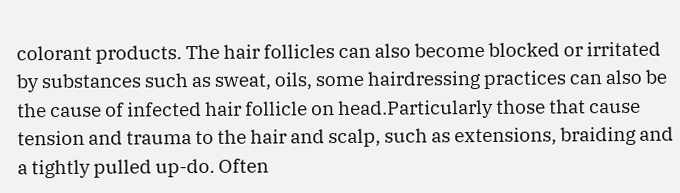colorant products. The hair follicles can also become blocked or irritated by substances such as sweat, oils, some hairdressing practices can also be the cause of infected hair follicle on head.Particularly those that cause tension and trauma to the hair and scalp, such as extensions, braiding and a tightly pulled up-do. Often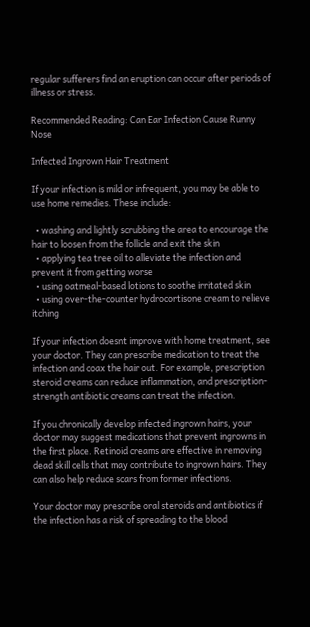regular sufferers find an eruption can occur after periods of illness or stress.

Recommended Reading: Can Ear Infection Cause Runny Nose

Infected Ingrown Hair Treatment

If your infection is mild or infrequent, you may be able to use home remedies. These include:

  • washing and lightly scrubbing the area to encourage the hair to loosen from the follicle and exit the skin
  • applying tea tree oil to alleviate the infection and prevent it from getting worse
  • using oatmeal-based lotions to soothe irritated skin
  • using over-the-counter hydrocortisone cream to relieve itching

If your infection doesnt improve with home treatment, see your doctor. They can prescribe medication to treat the infection and coax the hair out. For example, prescription steroid creams can reduce inflammation, and prescription-strength antibiotic creams can treat the infection.

If you chronically develop infected ingrown hairs, your doctor may suggest medications that prevent ingrowns in the first place. Retinoid creams are effective in removing dead skill cells that may contribute to ingrown hairs. They can also help reduce scars from former infections.

Your doctor may prescribe oral steroids and antibiotics if the infection has a risk of spreading to the blood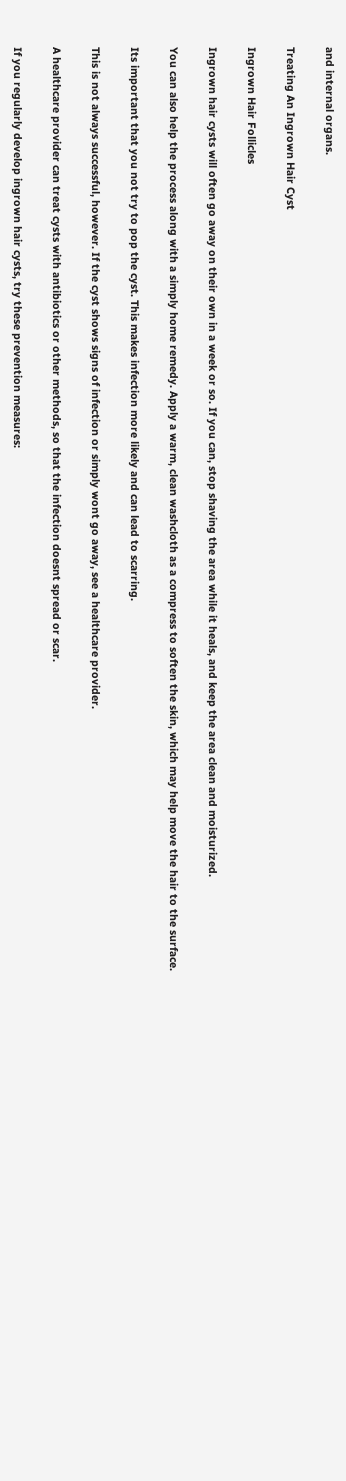and internal organs.

Treating An Ingrown Hair Cyst

Ingrown Hair Follicles

Ingrown hair cysts will often go away on their own in a week or so. If you can, stop shaving the area while it heals, and keep the area clean and moisturized.

You can also help the process along with a simply home remedy. Apply a warm, clean washcloth as a compress to soften the skin, which may help move the hair to the surface.

Its important that you not try to pop the cyst. This makes infection more likely and can lead to scarring.

This is not always successful, however. If the cyst shows signs of infection or simply wont go away, see a healthcare provider.

A healthcare provider can treat cysts with antibiotics or other methods, so that the infection doesnt spread or scar.

If you regularly develop ingrown hair cysts, try these prevention measures: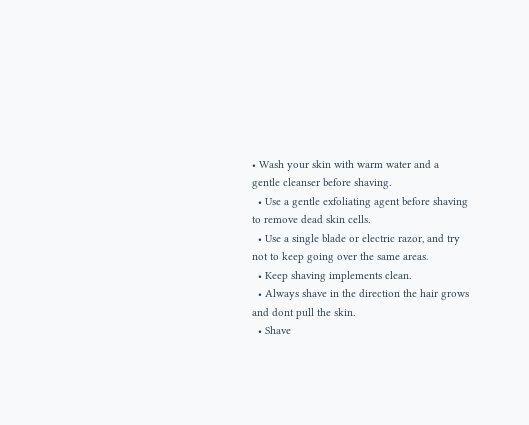• Wash your skin with warm water and a gentle cleanser before shaving.
  • Use a gentle exfoliating agent before shaving to remove dead skin cells.
  • Use a single blade or electric razor, and try not to keep going over the same areas.
  • Keep shaving implements clean.
  • Always shave in the direction the hair grows and dont pull the skin.
  • Shave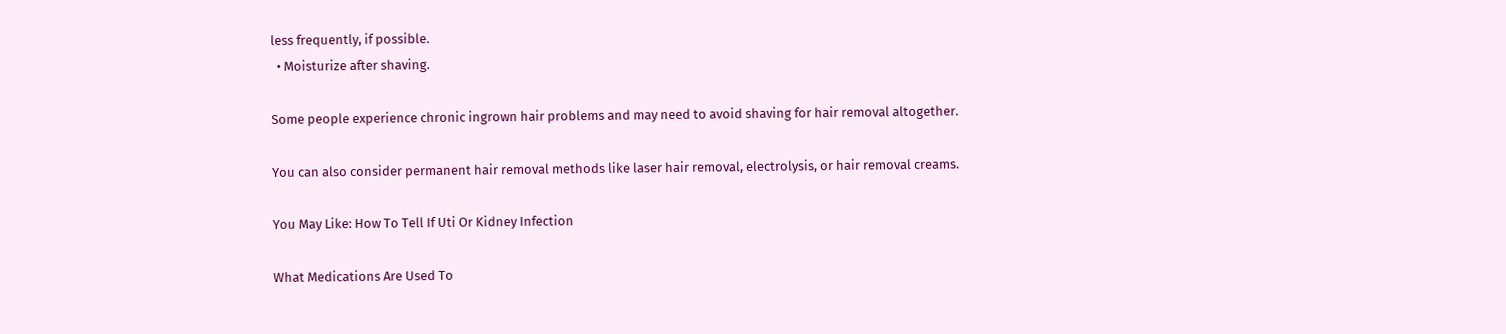less frequently, if possible.
  • Moisturize after shaving.

Some people experience chronic ingrown hair problems and may need to avoid shaving for hair removal altogether.

You can also consider permanent hair removal methods like laser hair removal, electrolysis, or hair removal creams.

You May Like: How To Tell If Uti Or Kidney Infection

What Medications Are Used To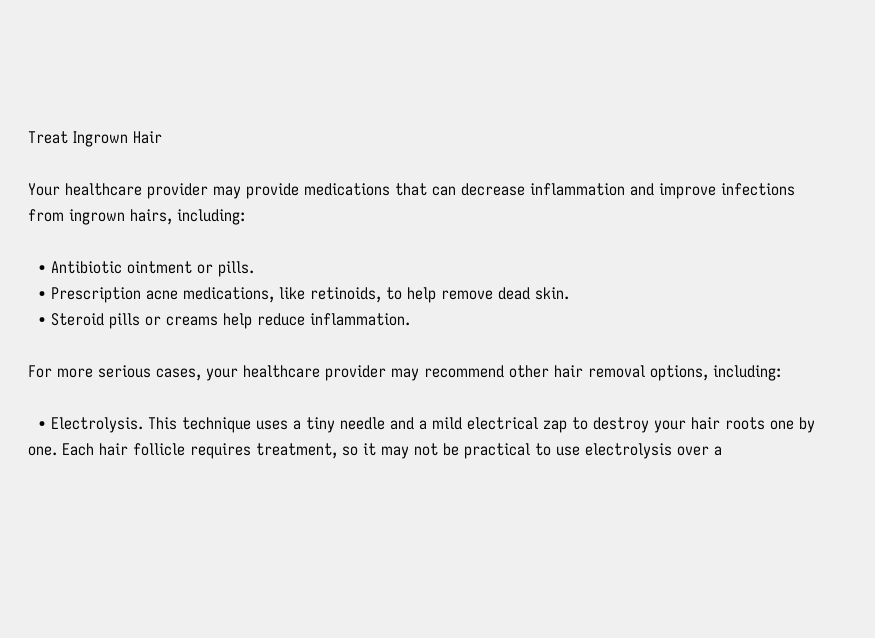Treat Ingrown Hair

Your healthcare provider may provide medications that can decrease inflammation and improve infections from ingrown hairs, including:

  • Antibiotic ointment or pills.
  • Prescription acne medications, like retinoids, to help remove dead skin.
  • Steroid pills or creams help reduce inflammation.

For more serious cases, your healthcare provider may recommend other hair removal options, including:

  • Electrolysis. This technique uses a tiny needle and a mild electrical zap to destroy your hair roots one by one. Each hair follicle requires treatment, so it may not be practical to use electrolysis over a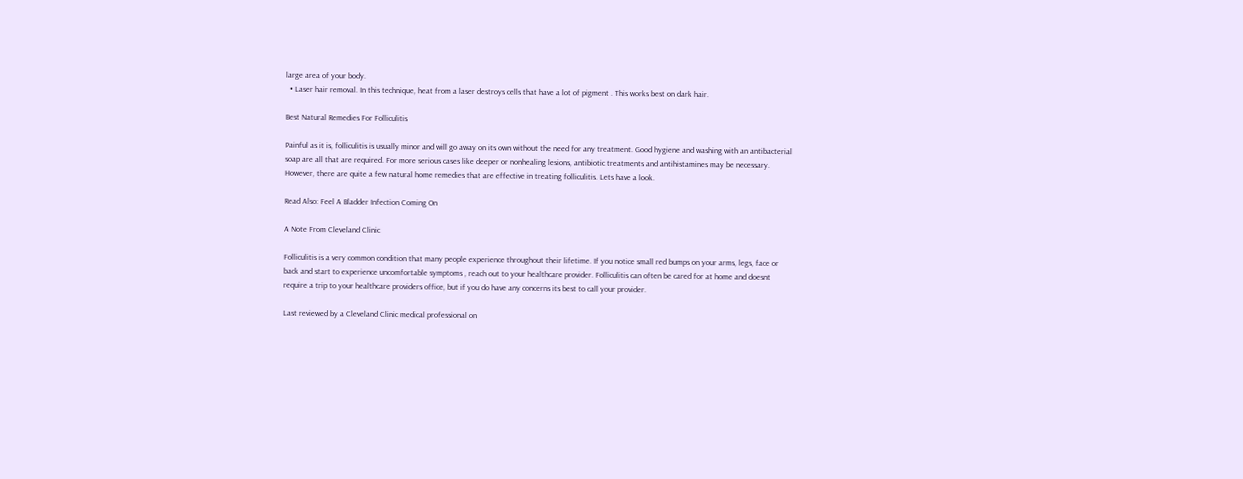large area of your body.
  • Laser hair removal. In this technique, heat from a laser destroys cells that have a lot of pigment . This works best on dark hair.

Best Natural Remedies For Folliculitis

Painful as it is, folliculitis is usually minor and will go away on its own without the need for any treatment. Good hygiene and washing with an antibacterial soap are all that are required. For more serious cases like deeper or nonhealing lesions, antibiotic treatments and antihistamines may be necessary. However, there are quite a few natural home remedies that are effective in treating folliculitis. Lets have a look.

Read Also: Feel A Bladder Infection Coming On

A Note From Cleveland Clinic

Folliculitis is a very common condition that many people experience throughout their lifetime. If you notice small red bumps on your arms, legs, face or back and start to experience uncomfortable symptoms , reach out to your healthcare provider. Folliculitis can often be cared for at home and doesnt require a trip to your healthcare providers office, but if you do have any concerns its best to call your provider.

Last reviewed by a Cleveland Clinic medical professional on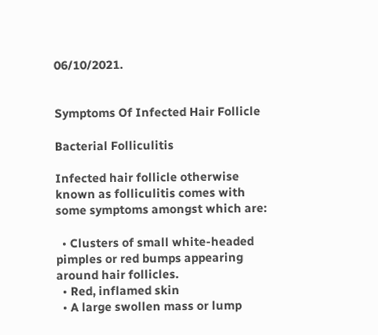06/10/2021.


Symptoms Of Infected Hair Follicle

Bacterial Folliculitis

Infected hair follicle otherwise known as folliculitis comes with some symptoms amongst which are:

  • Clusters of small white-headed pimples or red bumps appearing around hair follicles.
  • Red, inflamed skin
  • A large swollen mass or lump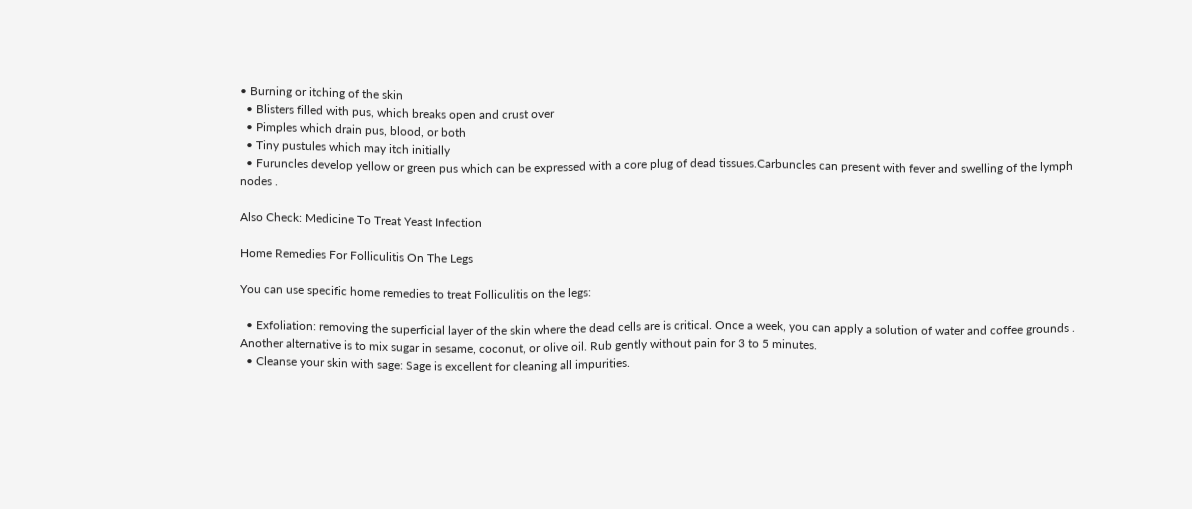• Burning or itching of the skin
  • Blisters filled with pus, which breaks open and crust over
  • Pimples which drain pus, blood, or both
  • Tiny pustules which may itch initially
  • Furuncles develop yellow or green pus which can be expressed with a core plug of dead tissues.Carbuncles can present with fever and swelling of the lymph nodes .

Also Check: Medicine To Treat Yeast Infection

Home Remedies For Folliculitis On The Legs

You can use specific home remedies to treat Folliculitis on the legs:

  • Exfoliation: removing the superficial layer of the skin where the dead cells are is critical. Once a week, you can apply a solution of water and coffee grounds . Another alternative is to mix sugar in sesame, coconut, or olive oil. Rub gently without pain for 3 to 5 minutes.
  • Cleanse your skin with sage: Sage is excellent for cleaning all impurities.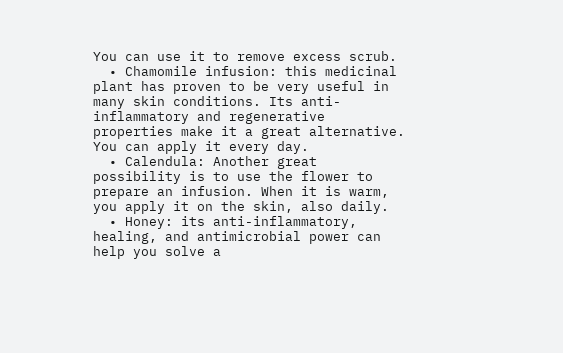You can use it to remove excess scrub.
  • Chamomile infusion: this medicinal plant has proven to be very useful in many skin conditions. Its anti-inflammatory and regenerative properties make it a great alternative. You can apply it every day.
  • Calendula: Another great possibility is to use the flower to prepare an infusion. When it is warm, you apply it on the skin, also daily.
  • Honey: its anti-inflammatory, healing, and antimicrobial power can help you solve a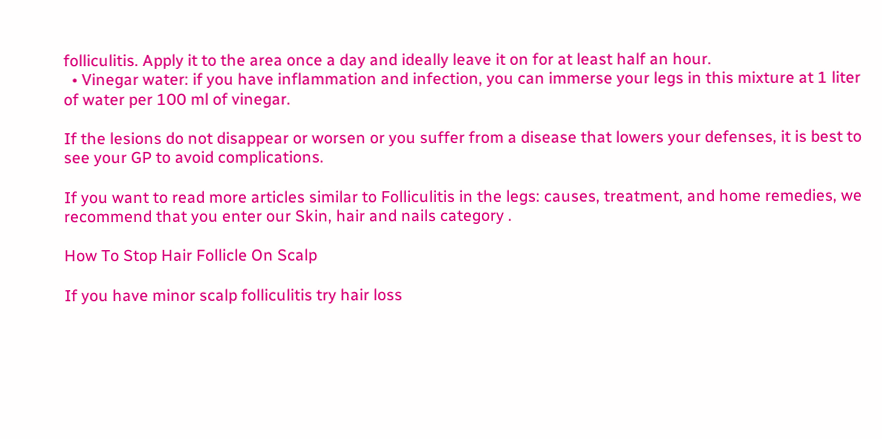folliculitis. Apply it to the area once a day and ideally leave it on for at least half an hour.
  • Vinegar water: if you have inflammation and infection, you can immerse your legs in this mixture at 1 liter of water per 100 ml of vinegar.

If the lesions do not disappear or worsen or you suffer from a disease that lowers your defenses, it is best to see your GP to avoid complications.

If you want to read more articles similar to Folliculitis in the legs: causes, treatment, and home remedies, we recommend that you enter our Skin, hair and nails category .

How To Stop Hair Follicle On Scalp

If you have minor scalp folliculitis try hair loss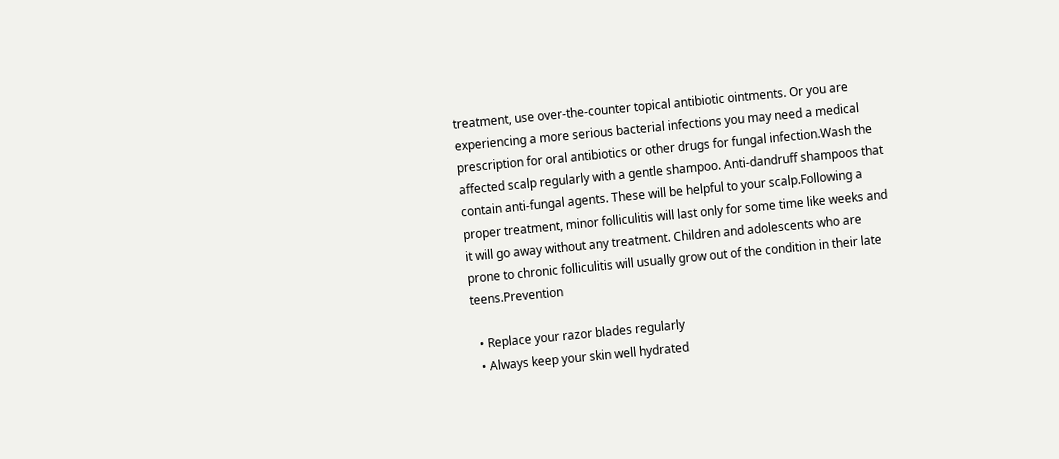treatment, use over-the-counter topical antibiotic ointments. Or you are experiencing a more serious bacterial infections you may need a medical prescription for oral antibiotics or other drugs for fungal infection.Wash the affected scalp regularly with a gentle shampoo. Anti-dandruff shampoos that contain anti-fungal agents. These will be helpful to your scalp.Following a proper treatment, minor folliculitis will last only for some time like weeks and it will go away without any treatment. Children and adolescents who are prone to chronic folliculitis will usually grow out of the condition in their late teens.Prevention

  • Replace your razor blades regularly
  • Always keep your skin well hydrated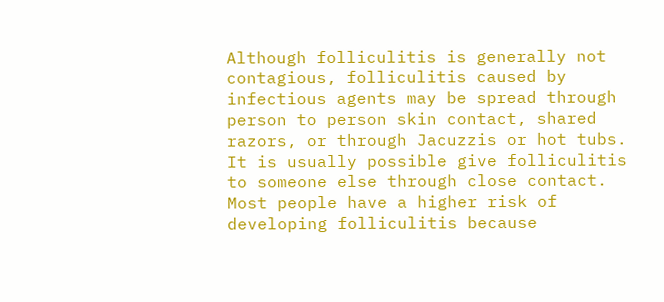Although folliculitis is generally not contagious, folliculitis caused by infectious agents may be spread through person to person skin contact, shared razors, or through Jacuzzis or hot tubs. It is usually possible give folliculitis to someone else through close contact. Most people have a higher risk of developing folliculitis because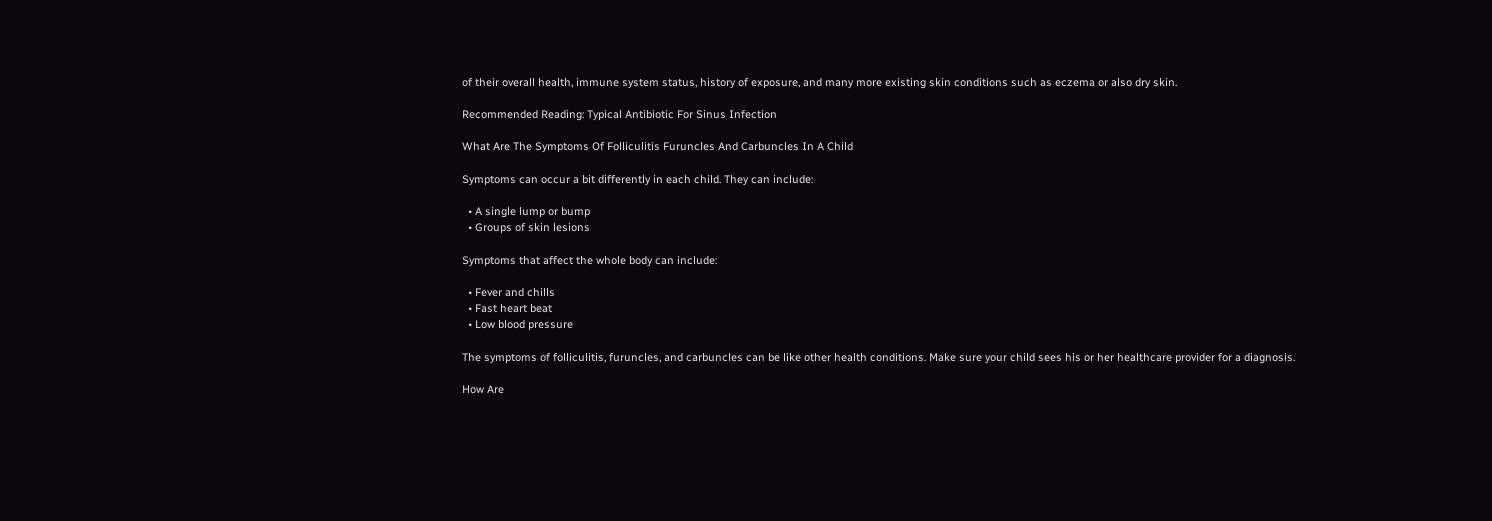of their overall health, immune system status, history of exposure, and many more existing skin conditions such as eczema or also dry skin.

Recommended Reading: Typical Antibiotic For Sinus Infection

What Are The Symptoms Of Folliculitis Furuncles And Carbuncles In A Child

Symptoms can occur a bit differently in each child. They can include:

  • A single lump or bump
  • Groups of skin lesions

Symptoms that affect the whole body can include:

  • Fever and chills
  • Fast heart beat
  • Low blood pressure

The symptoms of folliculitis, furuncles, and carbuncles can be like other health conditions. Make sure your child sees his or her healthcare provider for a diagnosis.

How Are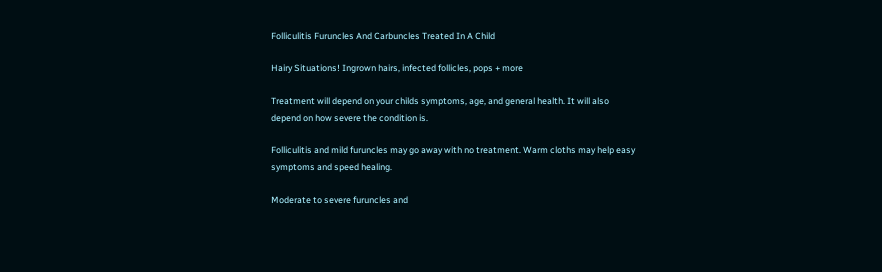Folliculitis Furuncles And Carbuncles Treated In A Child

Hairy Situations! Ingrown hairs, infected follicles, pops + more

Treatment will depend on your childs symptoms, age, and general health. It will also depend on how severe the condition is.

Folliculitis and mild furuncles may go away with no treatment. Warm cloths may help easy symptoms and speed healing.

Moderate to severe furuncles and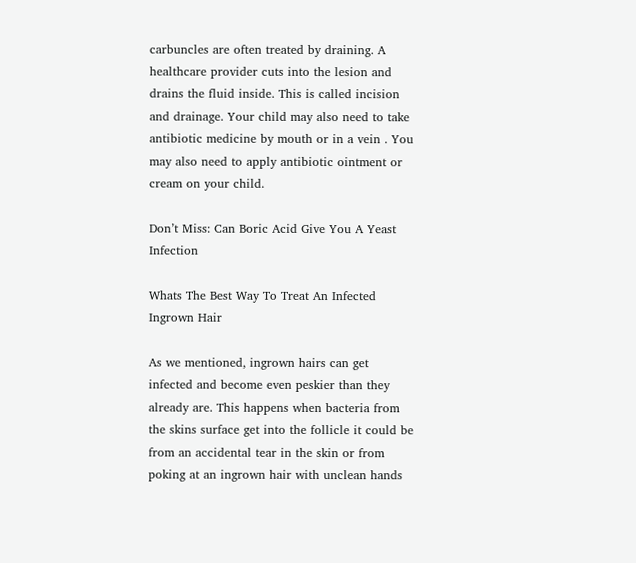carbuncles are often treated by draining. A healthcare provider cuts into the lesion and drains the fluid inside. This is called incision and drainage. Your child may also need to take antibiotic medicine by mouth or in a vein . You may also need to apply antibiotic ointment or cream on your child.

Don’t Miss: Can Boric Acid Give You A Yeast Infection

Whats The Best Way To Treat An Infected Ingrown Hair

As we mentioned, ingrown hairs can get infected and become even peskier than they already are. This happens when bacteria from the skins surface get into the follicle it could be from an accidental tear in the skin or from poking at an ingrown hair with unclean hands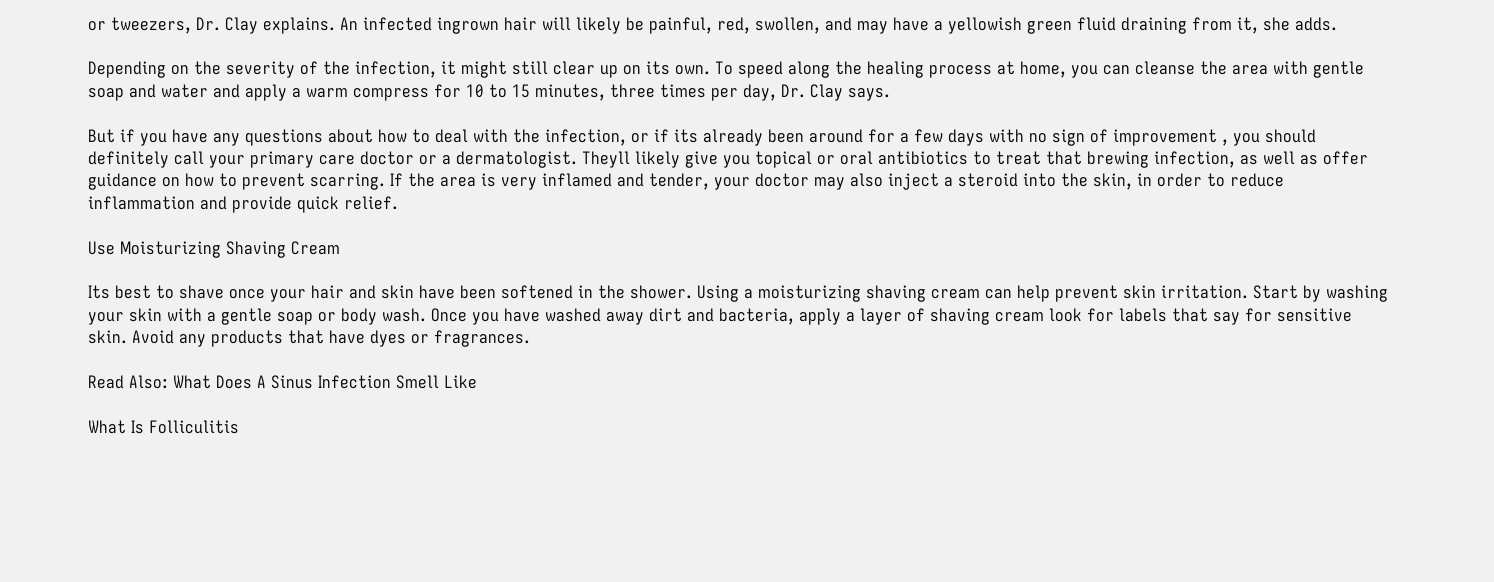or tweezers, Dr. Clay explains. An infected ingrown hair will likely be painful, red, swollen, and may have a yellowish green fluid draining from it, she adds.

Depending on the severity of the infection, it might still clear up on its own. To speed along the healing process at home, you can cleanse the area with gentle soap and water and apply a warm compress for 10 to 15 minutes, three times per day, Dr. Clay says.

But if you have any questions about how to deal with the infection, or if its already been around for a few days with no sign of improvement , you should definitely call your primary care doctor or a dermatologist. Theyll likely give you topical or oral antibiotics to treat that brewing infection, as well as offer guidance on how to prevent scarring. If the area is very inflamed and tender, your doctor may also inject a steroid into the skin, in order to reduce inflammation and provide quick relief.

Use Moisturizing Shaving Cream

Its best to shave once your hair and skin have been softened in the shower. Using a moisturizing shaving cream can help prevent skin irritation. Start by washing your skin with a gentle soap or body wash. Once you have washed away dirt and bacteria, apply a layer of shaving cream look for labels that say for sensitive skin. Avoid any products that have dyes or fragrances.

Read Also: What Does A Sinus Infection Smell Like

What Is Folliculitis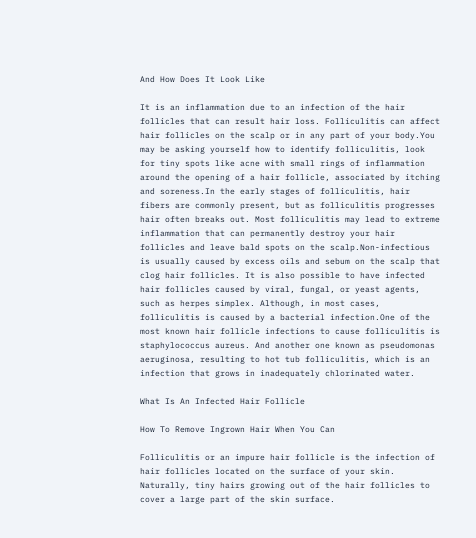And How Does It Look Like

It is an inflammation due to an infection of the hair follicles that can result hair loss. Folliculitis can affect hair follicles on the scalp or in any part of your body.You may be asking yourself how to identify folliculitis, look for tiny spots like acne with small rings of inflammation around the opening of a hair follicle, associated by itching and soreness.In the early stages of folliculitis, hair fibers are commonly present, but as folliculitis progresses hair often breaks out. Most folliculitis may lead to extreme inflammation that can permanently destroy your hair follicles and leave bald spots on the scalp.Non-infectious is usually caused by excess oils and sebum on the scalp that clog hair follicles. It is also possible to have infected hair follicles caused by viral, fungal, or yeast agents, such as herpes simplex. Although, in most cases, folliculitis is caused by a bacterial infection.One of the most known hair follicle infections to cause folliculitis is staphylococcus aureus. And another one known as pseudomonas aeruginosa, resulting to hot tub folliculitis, which is an infection that grows in inadequately chlorinated water.

What Is An Infected Hair Follicle

How To Remove Ingrown Hair When You Can

Folliculitis or an impure hair follicle is the infection of hair follicles located on the surface of your skin. Naturally, tiny hairs growing out of the hair follicles to cover a large part of the skin surface.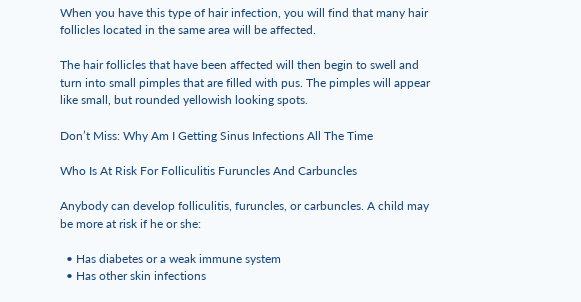When you have this type of hair infection, you will find that many hair follicles located in the same area will be affected.

The hair follicles that have been affected will then begin to swell and turn into small pimples that are filled with pus. The pimples will appear like small, but rounded yellowish looking spots.

Don’t Miss: Why Am I Getting Sinus Infections All The Time

Who Is At Risk For Folliculitis Furuncles And Carbuncles

Anybody can develop folliculitis, furuncles, or carbuncles. A child may be more at risk if he or she:

  • Has diabetes or a weak immune system
  • Has other skin infections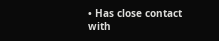• Has close contact with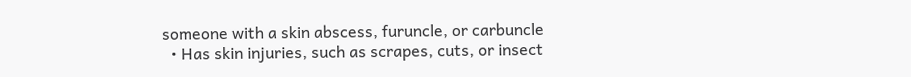someone with a skin abscess, furuncle, or carbuncle
  • Has skin injuries, such as scrapes, cuts, or insect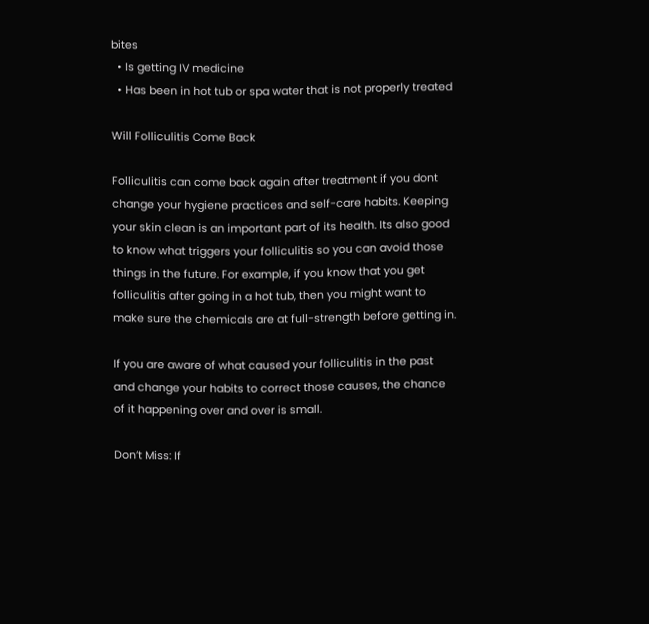bites
  • Is getting IV medicine
  • Has been in hot tub or spa water that is not properly treated

Will Folliculitis Come Back

Folliculitis can come back again after treatment if you dont change your hygiene practices and self-care habits. Keeping your skin clean is an important part of its health. Its also good to know what triggers your folliculitis so you can avoid those things in the future. For example, if you know that you get folliculitis after going in a hot tub, then you might want to make sure the chemicals are at full-strength before getting in.

If you are aware of what caused your folliculitis in the past and change your habits to correct those causes, the chance of it happening over and over is small.

Don’t Miss: If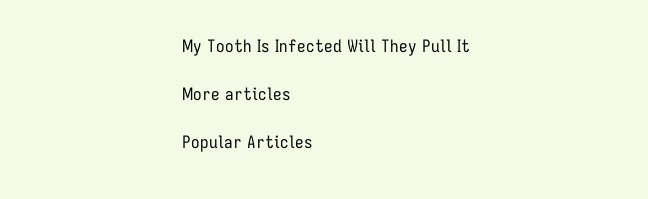My Tooth Is Infected Will They Pull It

More articles

Popular Articles